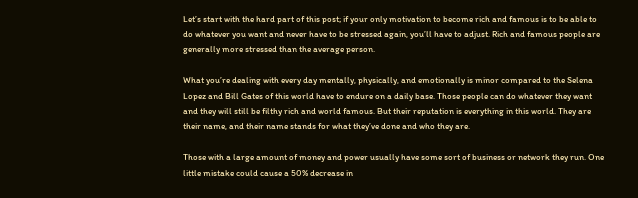Let’s start with the hard part of this post; if your only motivation to become rich and famous is to be able to do whatever you want and never have to be stressed again, you’ll have to adjust. Rich and famous people are generally more stressed than the average person.

What you’re dealing with every day mentally, physically, and emotionally is minor compared to the Selena Lopez and Bill Gates of this world have to endure on a daily base. Those people can do whatever they want and they will still be filthy rich and world famous. But their reputation is everything in this world. They are their name, and their name stands for what they’ve done and who they are.

Those with a large amount of money and power usually have some sort of business or network they run. One little mistake could cause a 50% decrease in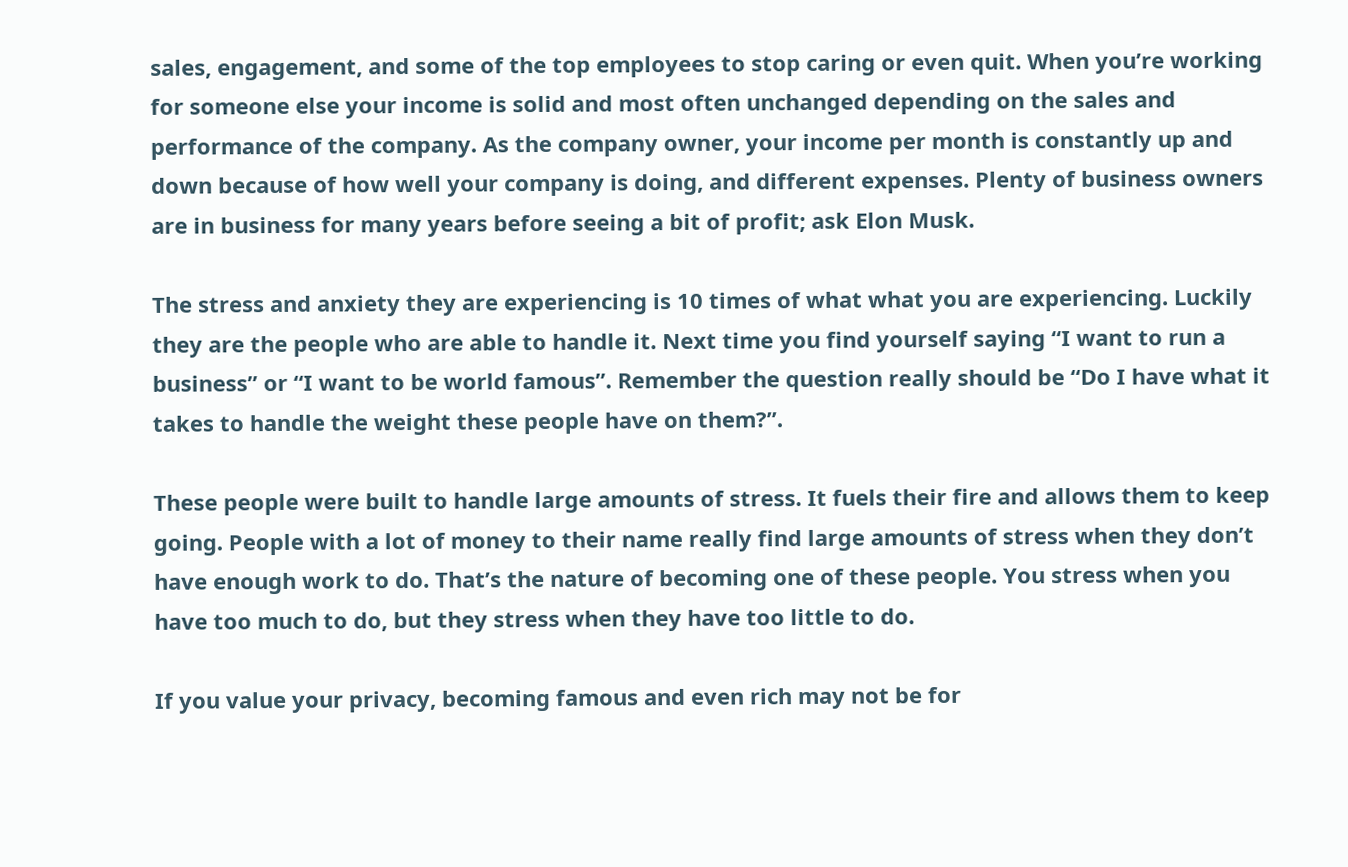sales, engagement, and some of the top employees to stop caring or even quit. When you’re working for someone else your income is solid and most often unchanged depending on the sales and performance of the company. As the company owner, your income per month is constantly up and down because of how well your company is doing, and different expenses. Plenty of business owners are in business for many years before seeing a bit of profit; ask Elon Musk.

The stress and anxiety they are experiencing is 10 times of what what you are experiencing. Luckily they are the people who are able to handle it. Next time you find yourself saying “I want to run a business” or “I want to be world famous”. Remember the question really should be “Do I have what it takes to handle the weight these people have on them?”.

These people were built to handle large amounts of stress. It fuels their fire and allows them to keep going. People with a lot of money to their name really find large amounts of stress when they don’t have enough work to do. That’s the nature of becoming one of these people. You stress when you have too much to do, but they stress when they have too little to do.

If you value your privacy, becoming famous and even rich may not be for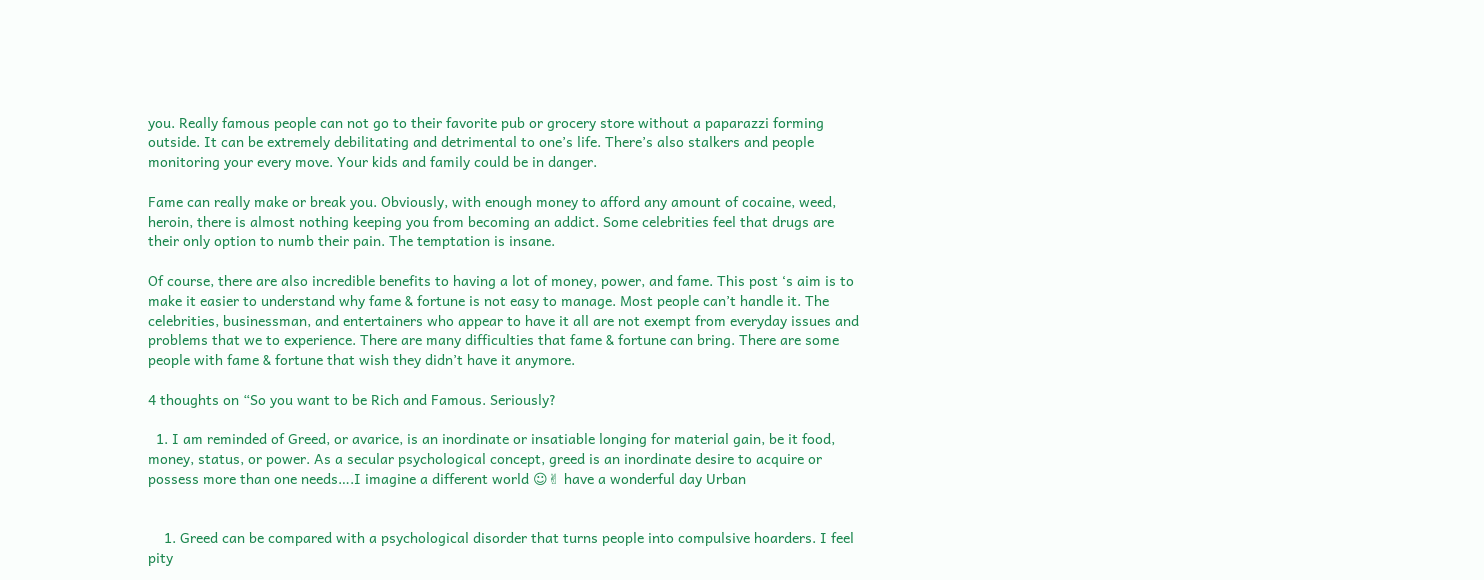you. Really famous people can not go to their favorite pub or grocery store without a paparazzi forming outside. It can be extremely debilitating and detrimental to one’s life. There’s also stalkers and people monitoring your every move. Your kids and family could be in danger.

Fame can really make or break you. Obviously, with enough money to afford any amount of cocaine, weed, heroin, there is almost nothing keeping you from becoming an addict. Some celebrities feel that drugs are their only option to numb their pain. The temptation is insane.

Of course, there are also incredible benefits to having a lot of money, power, and fame. This post ‘s aim is to make it easier to understand why fame & fortune is not easy to manage. Most people can’t handle it. The celebrities, businessman, and entertainers who appear to have it all are not exempt from everyday issues and problems that we to experience. There are many difficulties that fame & fortune can bring. There are some people with fame & fortune that wish they didn’t have it anymore.

4 thoughts on “So you want to be Rich and Famous. Seriously?

  1. I am reminded of Greed, or avarice, is an inordinate or insatiable longing for material gain, be it food, money, status, or power. As a secular psychological concept, greed is an inordinate desire to acquire or possess more than one needs….I imagine a different world ☺✌ have a wonderful day Urban


    1. Greed can be compared with a psychological disorder that turns people into compulsive hoarders. I feel pity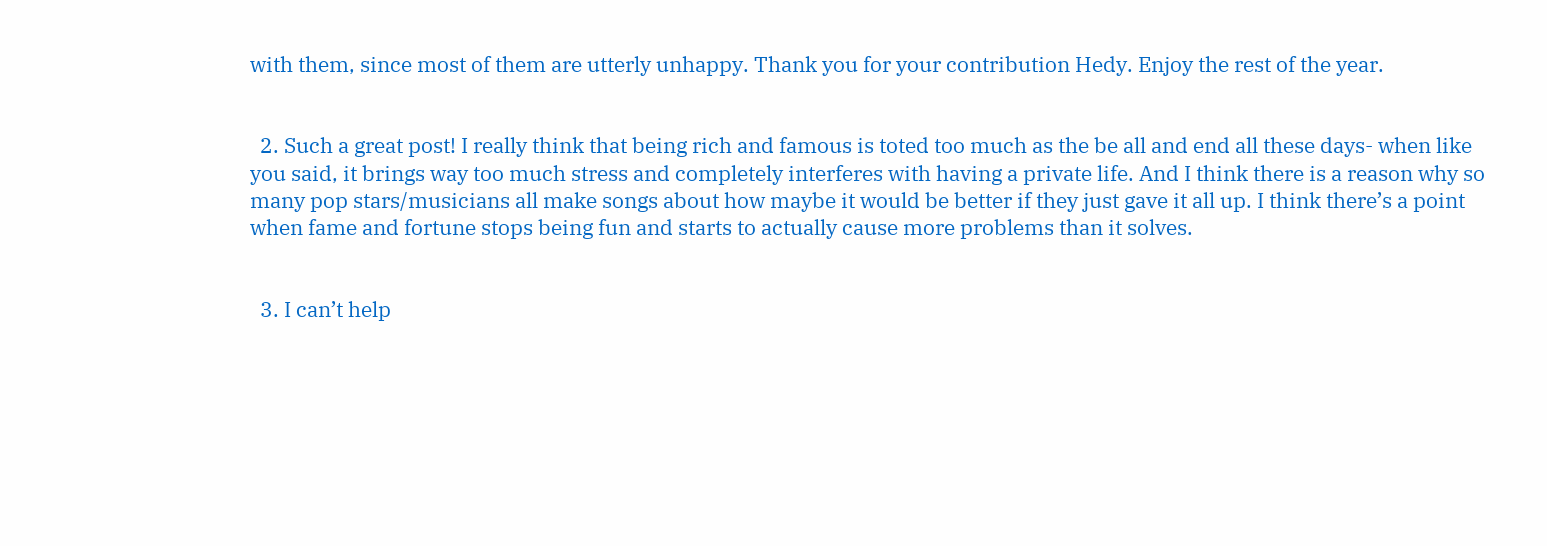with them, since most of them are utterly unhappy. Thank you for your contribution Hedy. Enjoy the rest of the year.


  2. Such a great post! I really think that being rich and famous is toted too much as the be all and end all these days- when like you said, it brings way too much stress and completely interferes with having a private life. And I think there is a reason why so many pop stars/musicians all make songs about how maybe it would be better if they just gave it all up. I think there’s a point when fame and fortune stops being fun and starts to actually cause more problems than it solves.


  3. I can’t help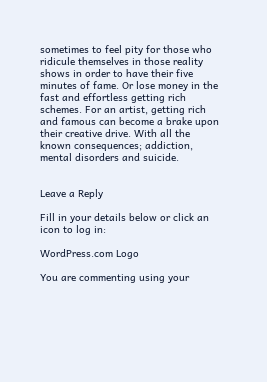sometimes to feel pity for those who ridicule themselves in those reality shows in order to have their five minutes of fame. Or lose money in the fast and effortless getting rich schemes. For an artist, getting rich and famous can become a brake upon their creative drive. With all the known consequences; addiction, mental disorders and suicide.


Leave a Reply

Fill in your details below or click an icon to log in:

WordPress.com Logo

You are commenting using your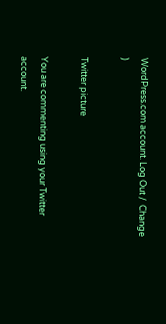WordPress.com account. Log Out /  Change )

Twitter picture

You are commenting using your Twitter account.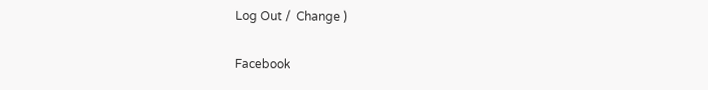Log Out /  Change )

Facebook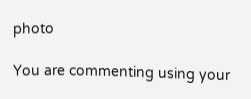photo

You are commenting using your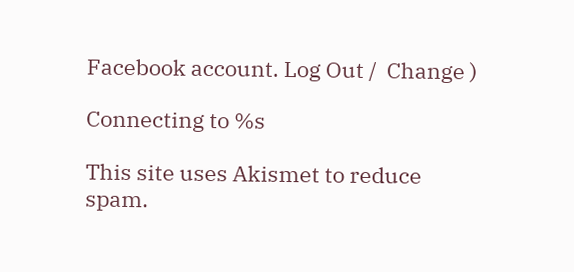Facebook account. Log Out /  Change )

Connecting to %s

This site uses Akismet to reduce spam.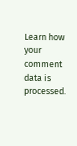Learn how your comment data is processed.